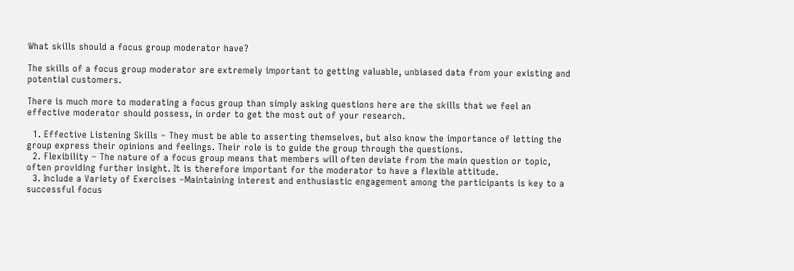What skills should a focus group moderator have?

The skills of a focus group moderator are extremely important to getting valuable, unbiased data from your existing and potential customers.

There is much more to moderating a focus group than simply asking questions here are the skills that we feel an effective moderator should possess, in order to get the most out of your research.

  1. Effective Listening Skills – They must be able to asserting themselves, but also know the importance of letting the group express their opinions and feelings. Their role is to guide the group through the questions.
  2. Flexibility – The nature of a focus group means that members will often deviate from the main question or topic, often providing further insight. It is therefore important for the moderator to have a flexible attitude.
  3. Include a Variety of Exercises –Maintaining interest and enthusiastic engagement among the participants is key to a successful focus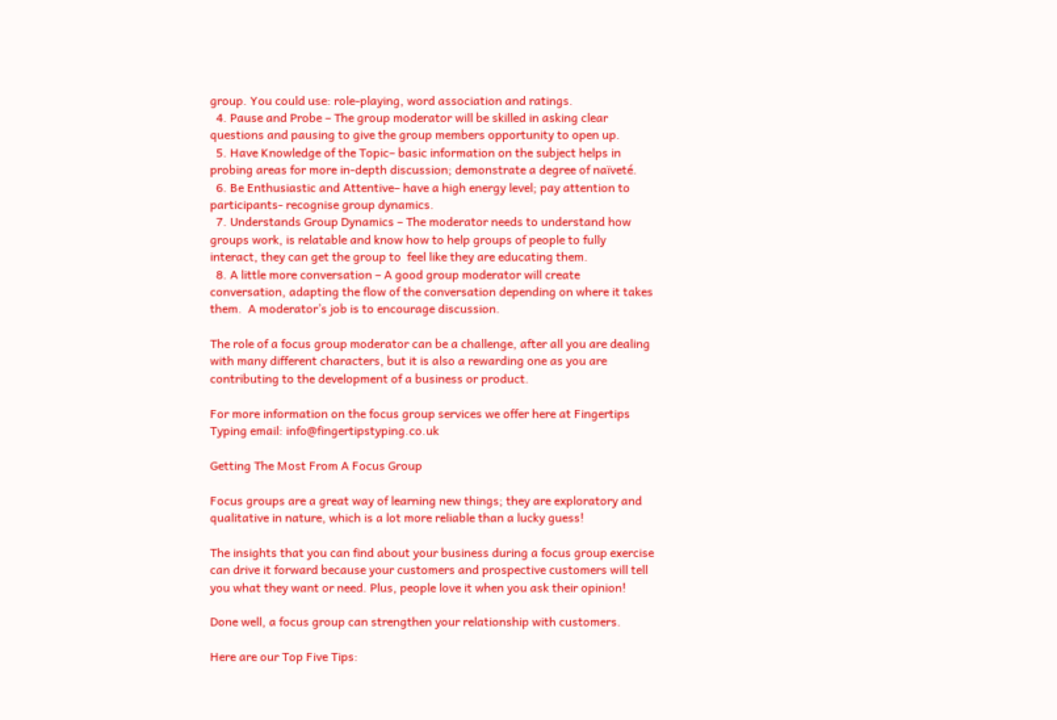group. You could use: role-playing, word association and ratings.
  4. Pause and Probe – The group moderator will be skilled in asking clear questions and pausing to give the group members opportunity to open up.
  5. Have Knowledge of the Topic– basic information on the subject helps in probing areas for more in-depth discussion; demonstrate a degree of naïveté.
  6. Be Enthusiastic and Attentive– have a high energy level; pay attention to participants- recognise group dynamics.
  7. Understands Group Dynamics – The moderator needs to understand how groups work, is relatable and know how to help groups of people to fully interact, they can get the group to  feel like they are educating them.
  8. A little more conversation – A good group moderator will create conversation, adapting the flow of the conversation depending on where it takes them.  A moderator’s job is to encourage discussion.

The role of a focus group moderator can be a challenge, after all you are dealing with many different characters, but it is also a rewarding one as you are contributing to the development of a business or product.

For more information on the focus group services we offer here at Fingertips Typing email: info@fingertipstyping.co.uk

Getting The Most From A Focus Group

Focus groups are a great way of learning new things; they are exploratory and qualitative in nature, which is a lot more reliable than a lucky guess!

The insights that you can find about your business during a focus group exercise can drive it forward because your customers and prospective customers will tell you what they want or need. Plus, people love it when you ask their opinion!

Done well, a focus group can strengthen your relationship with customers.

Here are our Top Five Tips: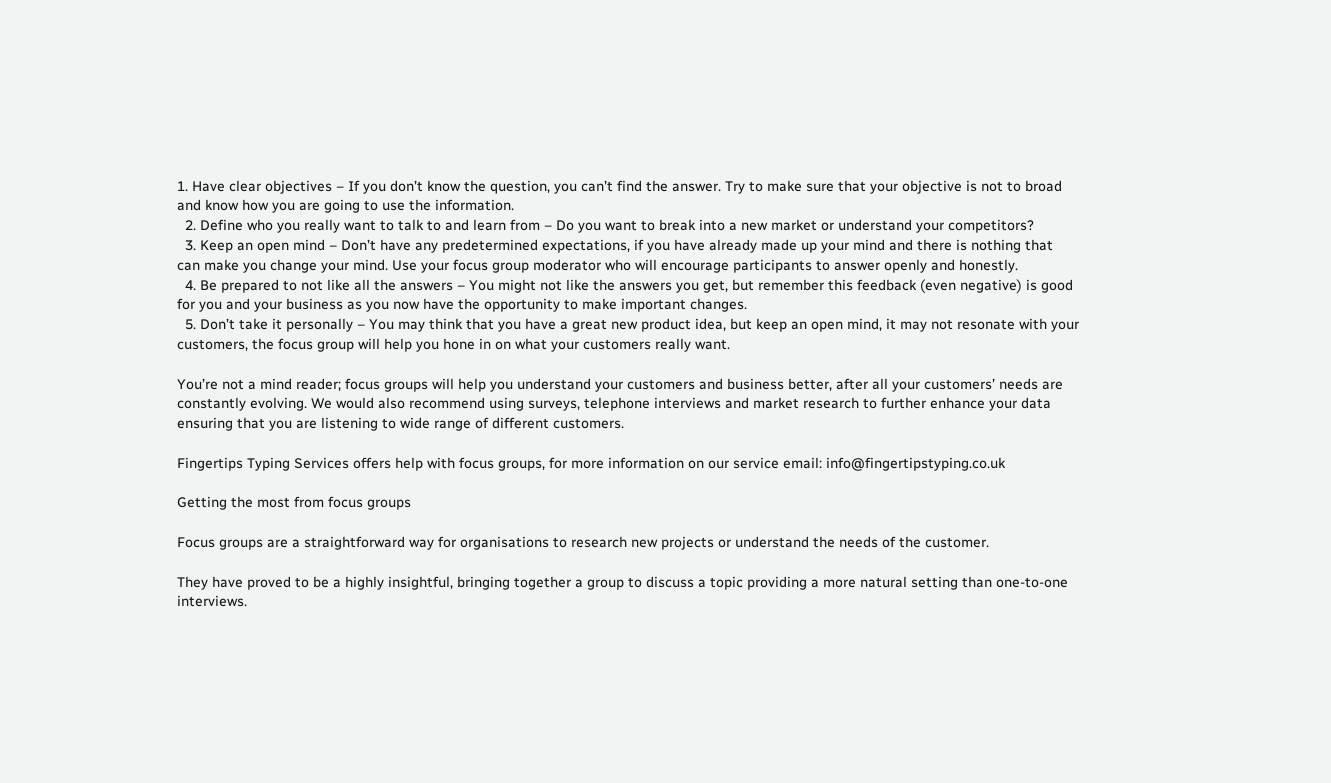1. Have clear objectives – If you don’t know the question, you can’t find the answer. Try to make sure that your objective is not to broad and know how you are going to use the information.
  2. Define who you really want to talk to and learn from – Do you want to break into a new market or understand your competitors?
  3. Keep an open mind – Don’t have any predetermined expectations, if you have already made up your mind and there is nothing that can make you change your mind. Use your focus group moderator who will encourage participants to answer openly and honestly.
  4. Be prepared to not like all the answers – You might not like the answers you get, but remember this feedback (even negative) is good for you and your business as you now have the opportunity to make important changes.
  5. Don’t take it personally – You may think that you have a great new product idea, but keep an open mind, it may not resonate with your customers, the focus group will help you hone in on what your customers really want.

You’re not a mind reader; focus groups will help you understand your customers and business better, after all your customers’ needs are constantly evolving. We would also recommend using surveys, telephone interviews and market research to further enhance your data ensuring that you are listening to wide range of different customers.

Fingertips Typing Services offers help with focus groups, for more information on our service email: info@fingertipstyping.co.uk

Getting the most from focus groups

Focus groups are a straightforward way for organisations to research new projects or understand the needs of the customer.

They have proved to be a highly insightful, bringing together a group to discuss a topic providing a more natural setting than one-to-one interviews.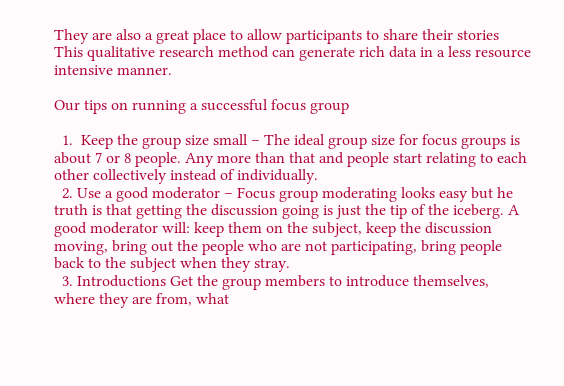They are also a great place to allow participants to share their stories This qualitative research method can generate rich data in a less resource intensive manner.

Our tips on running a successful focus group

  1.  Keep the group size small – The ideal group size for focus groups is about 7 or 8 people. Any more than that and people start relating to each other collectively instead of individually.
  2. Use a good moderator – Focus group moderating looks easy but he truth is that getting the discussion going is just the tip of the iceberg. A good moderator will: keep them on the subject, keep the discussion moving, bring out the people who are not participating, bring people back to the subject when they stray.
  3. Introductions Get the group members to introduce themselves, where they are from, what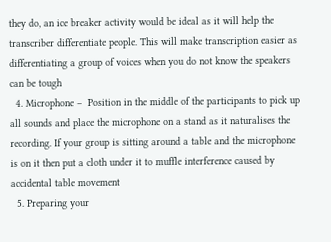they do, an ice breaker activity would be ideal as it will help the transcriber differentiate people. This will make transcription easier as differentiating a group of voices when you do not know the speakers can be tough
  4. Microphone –  Position in the middle of the participants to pick up all sounds and place the microphone on a stand as it naturalises the recording. If your group is sitting around a table and the microphone is on it then put a cloth under it to muffle interference caused by accidental table movement
  5. Preparing your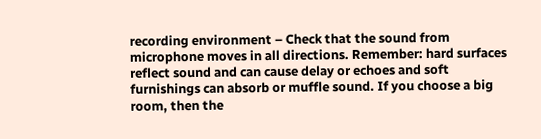recording environment – Check that the sound from microphone moves in all directions. Remember: hard surfaces reflect sound and can cause delay or echoes and soft furnishings can absorb or muffle sound. If you choose a big room, then the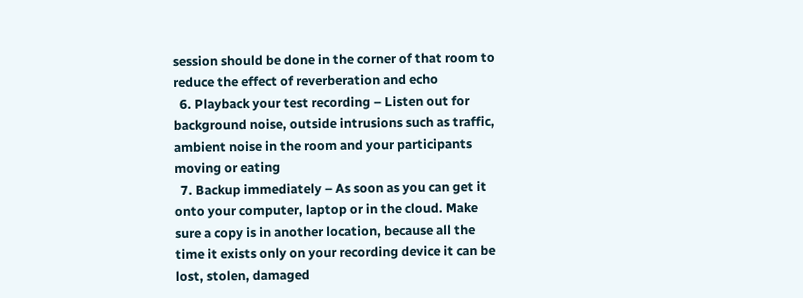session should be done in the corner of that room to reduce the effect of reverberation and echo
  6. Playback your test recording – Listen out for background noise, outside intrusions such as traffic, ambient noise in the room and your participants moving or eating
  7. Backup immediately – As soon as you can get it onto your computer, laptop or in the cloud. Make sure a copy is in another location, because all the time it exists only on your recording device it can be lost, stolen, damaged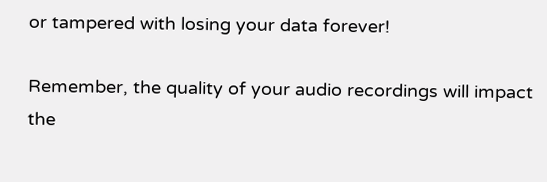or tampered with losing your data forever!

Remember, the quality of your audio recordings will impact the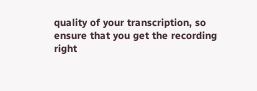quality of your transcription, so ensure that you get the recording right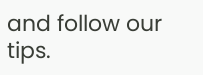and follow our tips.